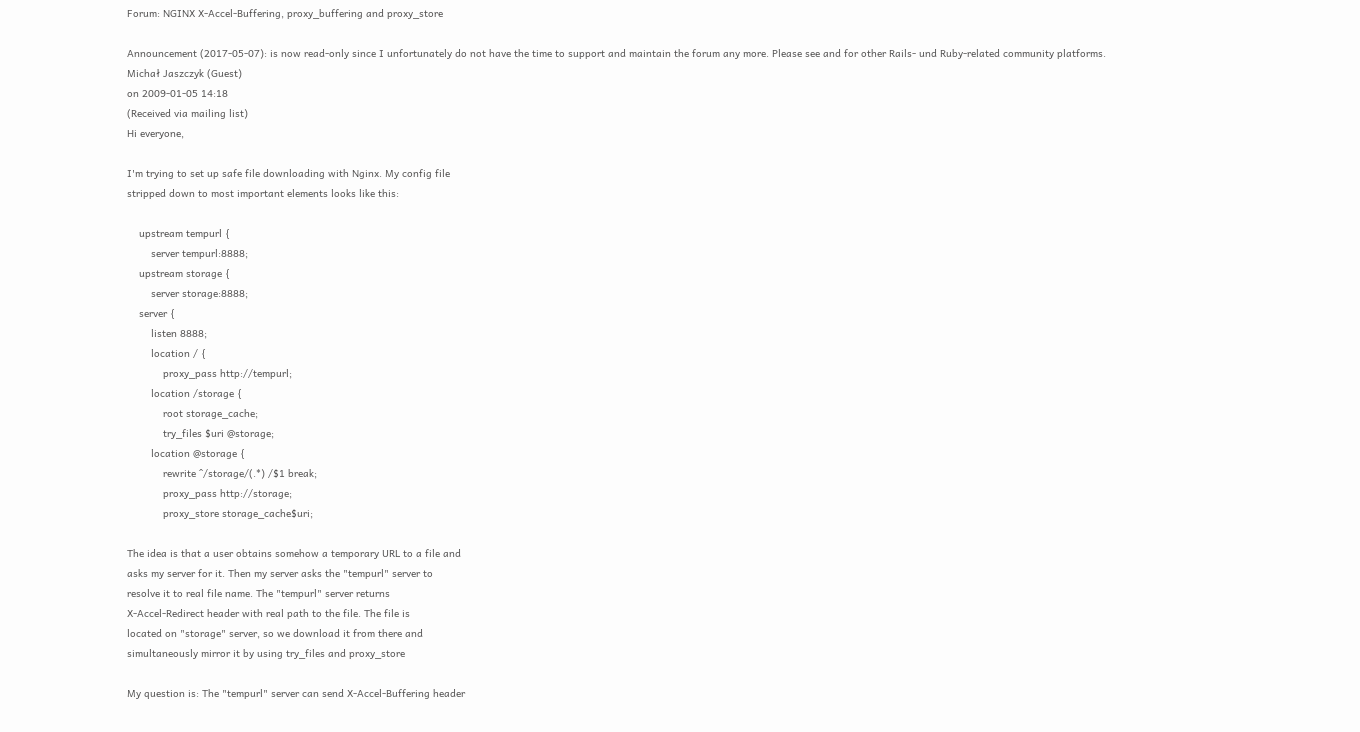Forum: NGINX X-Accel-Buffering, proxy_buffering and proxy_store

Announcement (2017-05-07): is now read-only since I unfortunately do not have the time to support and maintain the forum any more. Please see and for other Rails- und Ruby-related community platforms.
Michał Jaszczyk (Guest)
on 2009-01-05 14:18
(Received via mailing list)
Hi everyone,

I'm trying to set up safe file downloading with Nginx. My config file
stripped down to most important elements looks like this:

    upstream tempurl {
        server tempurl:8888;
    upstream storage {
        server storage:8888;
    server {
        listen 8888;
        location / {
            proxy_pass http://tempurl;
        location /storage {
            root storage_cache;
            try_files $uri @storage;
        location @storage {
            rewrite ^/storage/(.*) /$1 break;
            proxy_pass http://storage;
            proxy_store storage_cache$uri;

The idea is that a user obtains somehow a temporary URL to a file and
asks my server for it. Then my server asks the "tempurl" server to
resolve it to real file name. The "tempurl" server returns
X-Accel-Redirect header with real path to the file. The file is
located on "storage" server, so we download it from there and
simultaneously mirror it by using try_files and proxy_store

My question is: The "tempurl" server can send X-Accel-Buffering header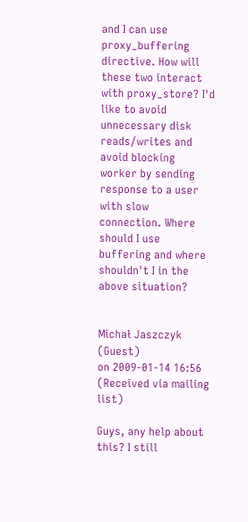and I can use proxy_buffering directive. How will these two interact
with proxy_store? I'd like to avoid unnecessary disk reads/writes and
avoid blocking worker by sending response to a user with slow
connection. Where should I use buffering and where shouldn't I in the
above situation?


Michał Jaszczyk (Guest)
on 2009-01-14 16:56
(Received via mailing list)

Guys, any help about this? I still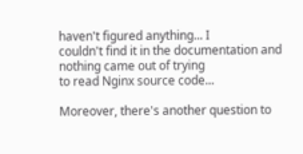haven't figured anything... I
couldn't find it in the documentation and nothing came out of trying
to read Nginx source code...

Moreover, there's another question to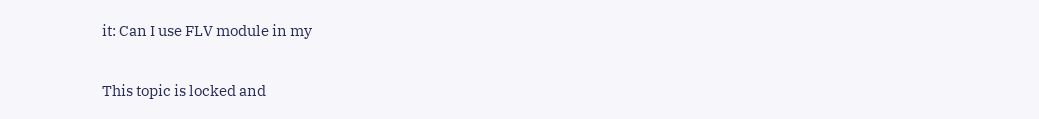it: Can I use FLV module in my


This topic is locked and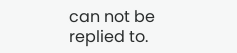can not be replied to.